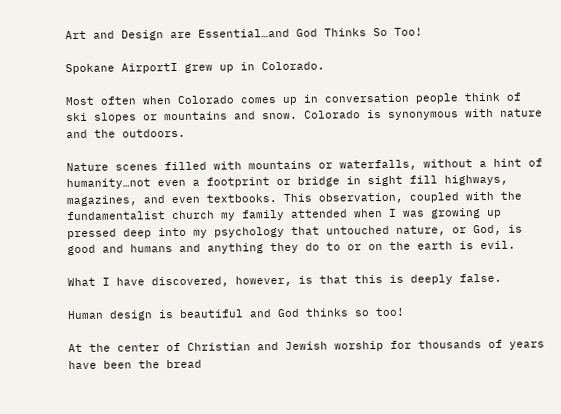Art and Design are Essential…and God Thinks So Too!

Spokane AirportI grew up in Colorado.

Most often when Colorado comes up in conversation people think of ski slopes or mountains and snow. Colorado is synonymous with nature and the outdoors.

Nature scenes filled with mountains or waterfalls, without a hint of humanity…not even a footprint or bridge in sight fill highways, magazines, and even textbooks. This observation, coupled with the fundamentalist church my family attended when I was growing up pressed deep into my psychology that untouched nature, or God, is good and humans and anything they do to or on the earth is evil.

What I have discovered, however, is that this is deeply false.

Human design is beautiful and God thinks so too!

At the center of Christian and Jewish worship for thousands of years have been the bread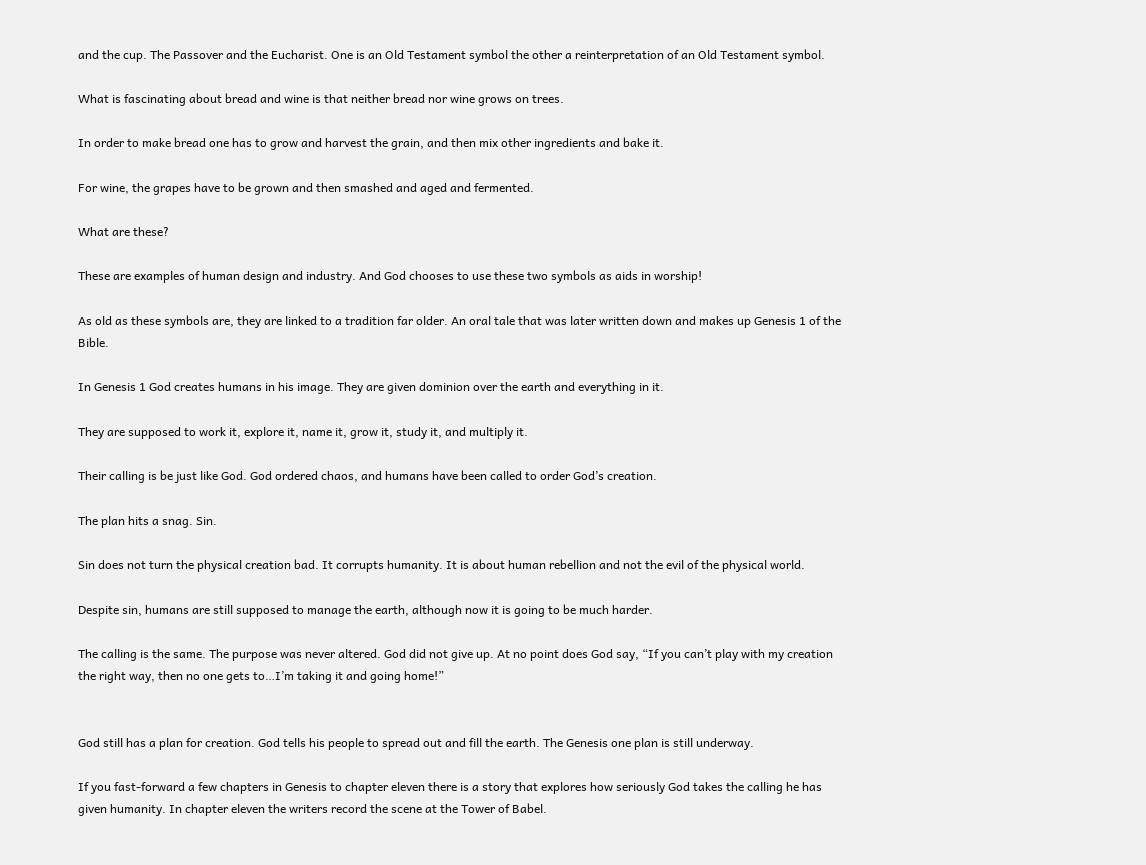and the cup. The Passover and the Eucharist. One is an Old Testament symbol the other a reinterpretation of an Old Testament symbol.

What is fascinating about bread and wine is that neither bread nor wine grows on trees.

In order to make bread one has to grow and harvest the grain, and then mix other ingredients and bake it.

For wine, the grapes have to be grown and then smashed and aged and fermented.

What are these?

These are examples of human design and industry. And God chooses to use these two symbols as aids in worship!

As old as these symbols are, they are linked to a tradition far older. An oral tale that was later written down and makes up Genesis 1 of the Bible.

In Genesis 1 God creates humans in his image. They are given dominion over the earth and everything in it.

They are supposed to work it, explore it, name it, grow it, study it, and multiply it.

Their calling is be just like God. God ordered chaos, and humans have been called to order God’s creation.

The plan hits a snag. Sin.

Sin does not turn the physical creation bad. It corrupts humanity. It is about human rebellion and not the evil of the physical world.

Despite sin, humans are still supposed to manage the earth, although now it is going to be much harder.

The calling is the same. The purpose was never altered. God did not give up. At no point does God say, “If you can’t play with my creation the right way, then no one gets to…I’m taking it and going home!”


God still has a plan for creation. God tells his people to spread out and fill the earth. The Genesis one plan is still underway.

If you fast-forward a few chapters in Genesis to chapter eleven there is a story that explores how seriously God takes the calling he has given humanity. In chapter eleven the writers record the scene at the Tower of Babel.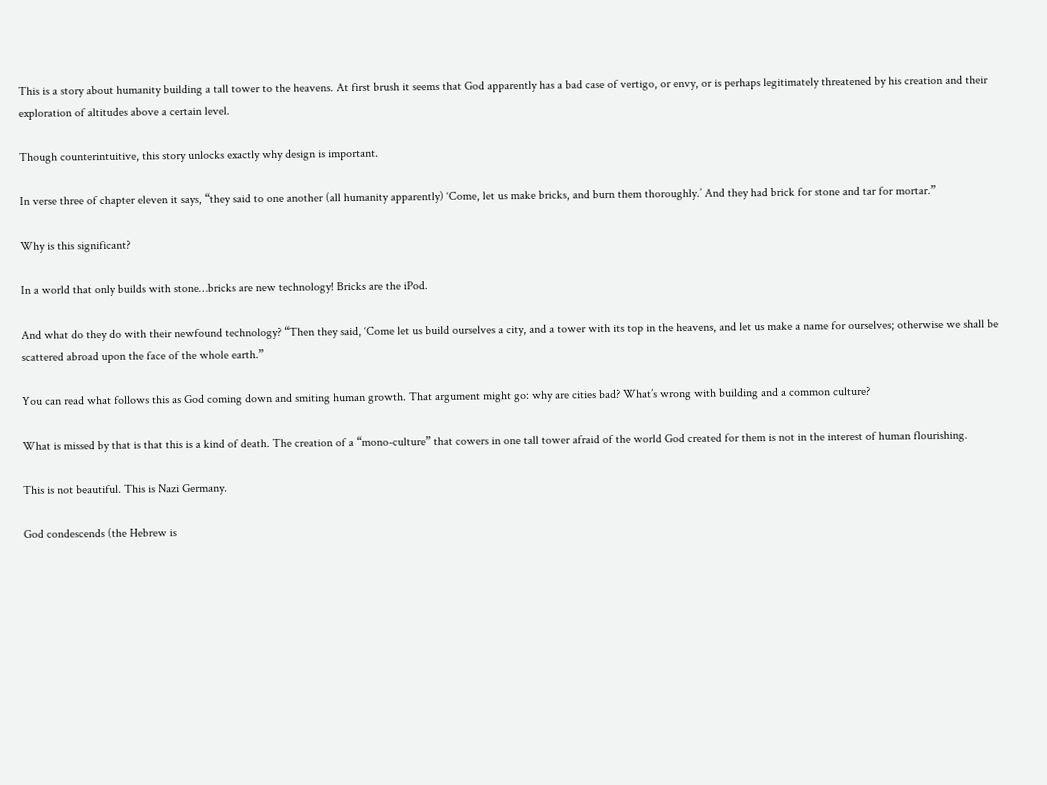This is a story about humanity building a tall tower to the heavens. At first brush it seems that God apparently has a bad case of vertigo, or envy, or is perhaps legitimately threatened by his creation and their exploration of altitudes above a certain level.

Though counterintuitive, this story unlocks exactly why design is important.

In verse three of chapter eleven it says, “they said to one another (all humanity apparently) ‘Come, let us make bricks, and burn them thoroughly.’ And they had brick for stone and tar for mortar.”

Why is this significant?

In a world that only builds with stone…bricks are new technology! Bricks are the iPod.

And what do they do with their newfound technology? “Then they said, ‘Come let us build ourselves a city, and a tower with its top in the heavens, and let us make a name for ourselves; otherwise we shall be scattered abroad upon the face of the whole earth.”

You can read what follows this as God coming down and smiting human growth. That argument might go: why are cities bad? What’s wrong with building and a common culture?

What is missed by that is that this is a kind of death. The creation of a “mono-culture” that cowers in one tall tower afraid of the world God created for them is not in the interest of human flourishing.

This is not beautiful. This is Nazi Germany.

God condescends (the Hebrew is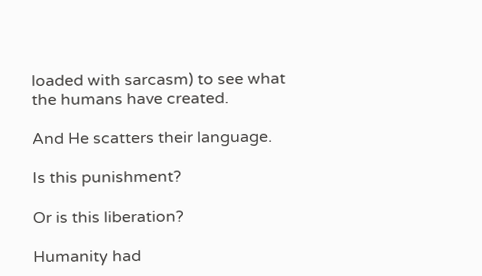loaded with sarcasm) to see what the humans have created.

And He scatters their language.

Is this punishment?

Or is this liberation?

Humanity had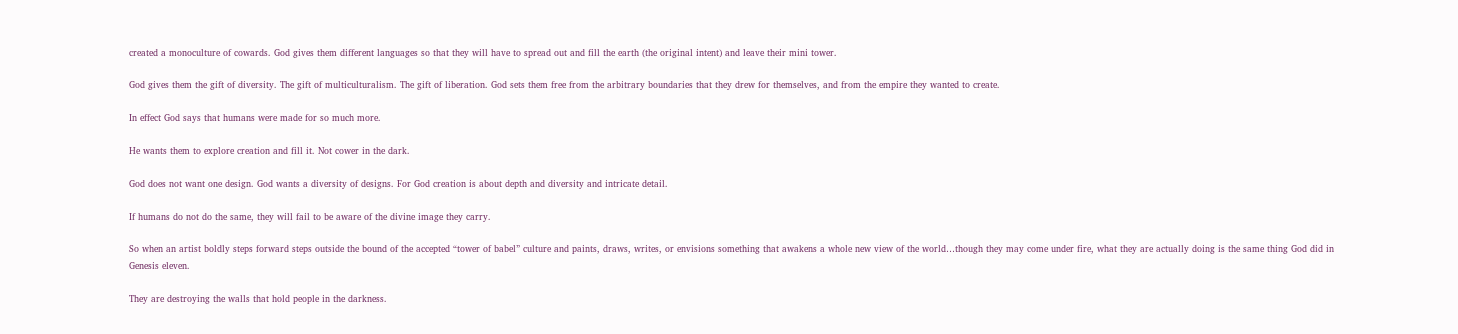created a monoculture of cowards. God gives them different languages so that they will have to spread out and fill the earth (the original intent) and leave their mini tower.

God gives them the gift of diversity. The gift of multiculturalism. The gift of liberation. God sets them free from the arbitrary boundaries that they drew for themselves, and from the empire they wanted to create.

In effect God says that humans were made for so much more.

He wants them to explore creation and fill it. Not cower in the dark.

God does not want one design. God wants a diversity of designs. For God creation is about depth and diversity and intricate detail.

If humans do not do the same, they will fail to be aware of the divine image they carry.

So when an artist boldly steps forward steps outside the bound of the accepted “tower of babel” culture and paints, draws, writes, or envisions something that awakens a whole new view of the world…though they may come under fire, what they are actually doing is the same thing God did in Genesis eleven.

They are destroying the walls that hold people in the darkness.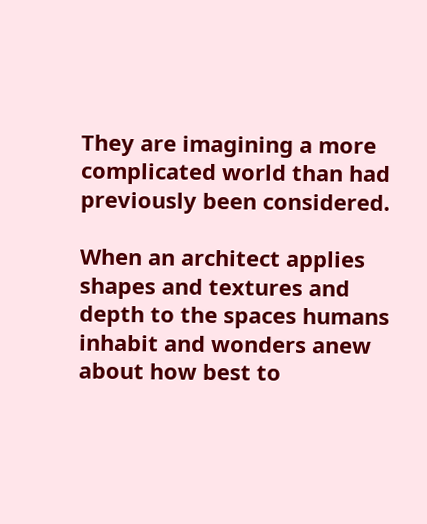They are imagining a more complicated world than had previously been considered.

When an architect applies shapes and textures and depth to the spaces humans inhabit and wonders anew about how best to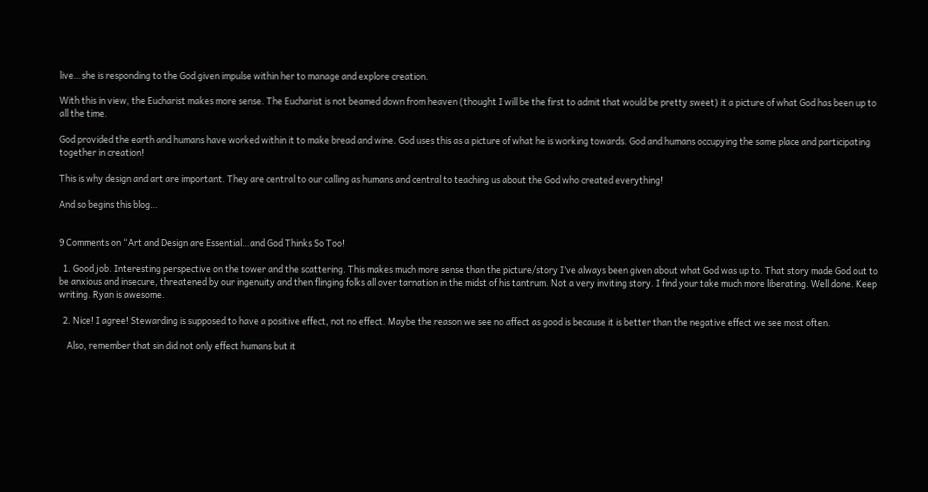live…she is responding to the God given impulse within her to manage and explore creation.

With this in view, the Eucharist makes more sense. The Eucharist is not beamed down from heaven (thought I will be the first to admit that would be pretty sweet) it a picture of what God has been up to all the time.

God provided the earth and humans have worked within it to make bread and wine. God uses this as a picture of what he is working towards. God and humans occupying the same place and participating together in creation!

This is why design and art are important. They are central to our calling as humans and central to teaching us about the God who created everything!

And so begins this blog…


9 Comments on “Art and Design are Essential…and God Thinks So Too!

  1. Good job. Interesting perspective on the tower and the scattering. This makes much more sense than the picture/story I’ve always been given about what God was up to. That story made God out to be anxious and insecure, threatened by our ingenuity and then flinging folks all over tarnation in the midst of his tantrum. Not a very inviting story. I find your take much more liberating. Well done. Keep writing. Ryan is awesome.

  2. Nice! I agree! Stewarding is supposed to have a positive effect, not no effect. Maybe the reason we see no affect as good is because it is better than the negative effect we see most often.

    Also, remember that sin did not only effect humans but it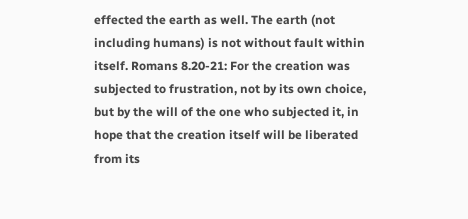effected the earth as well. The earth (not including humans) is not without fault within itself. Romans 8.20-21: For the creation was subjected to frustration, not by its own choice, but by the will of the one who subjected it, in hope that the creation itself will be liberated from its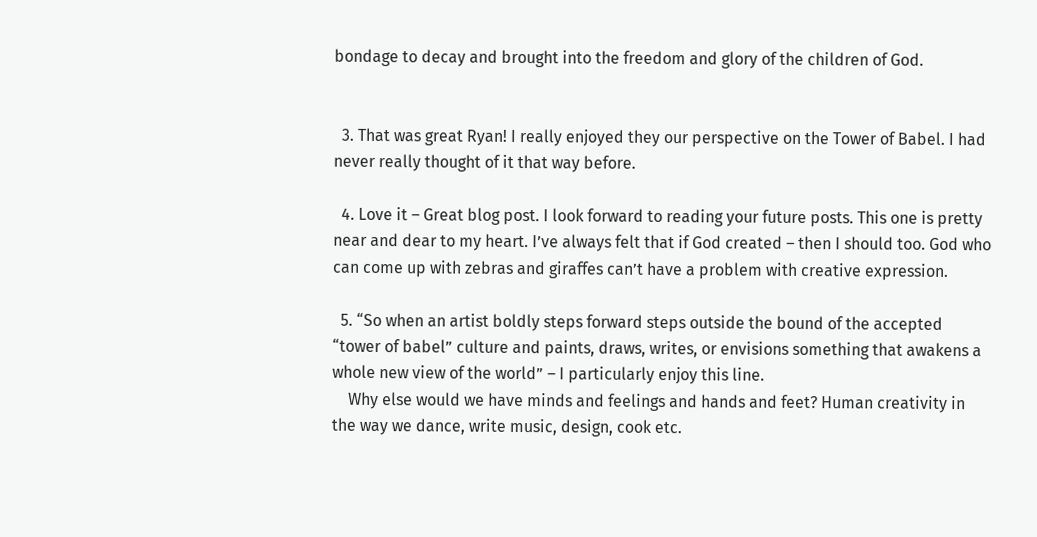bondage to decay and brought into the freedom and glory of the children of God.


  3. That was great Ryan! I really enjoyed they our perspective on the Tower of Babel. I had never really thought of it that way before.

  4. Love it – Great blog post. I look forward to reading your future posts. This one is pretty near and dear to my heart. I’ve always felt that if God created – then I should too. God who can come up with zebras and giraffes can’t have a problem with creative expression.

  5. “So when an artist boldly steps forward steps outside the bound of the accepted “tower of babel” culture and paints, draws, writes, or envisions something that awakens a whole new view of the world” – I particularly enjoy this line.
    Why else would we have minds and feelings and hands and feet? Human creativity in the way we dance, write music, design, cook etc.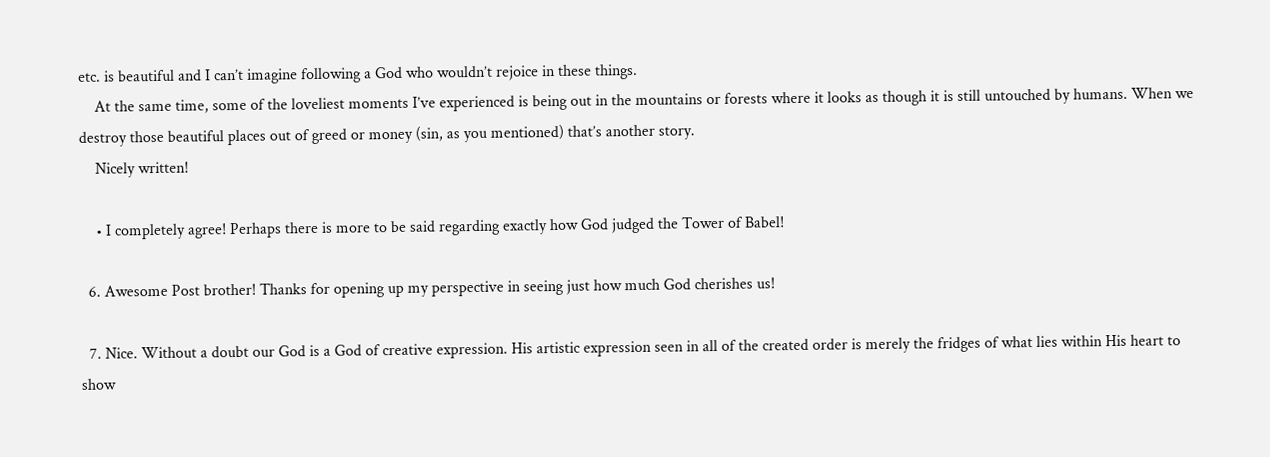etc. is beautiful and I can’t imagine following a God who wouldn’t rejoice in these things.
    At the same time, some of the loveliest moments I’ve experienced is being out in the mountains or forests where it looks as though it is still untouched by humans. When we destroy those beautiful places out of greed or money (sin, as you mentioned) that’s another story.
    Nicely written!

    • I completely agree! Perhaps there is more to be said regarding exactly how God judged the Tower of Babel!

  6. Awesome Post brother! Thanks for opening up my perspective in seeing just how much God cherishes us!

  7. Nice. Without a doubt our God is a God of creative expression. His artistic expression seen in all of the created order is merely the fridges of what lies within His heart to show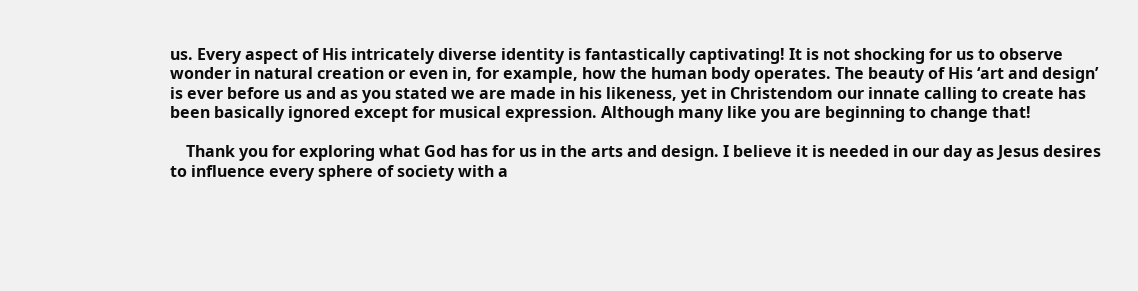us. Every aspect of His intricately diverse identity is fantastically captivating! It is not shocking for us to observe wonder in natural creation or even in, for example, how the human body operates. The beauty of His ‘art and design’ is ever before us and as you stated we are made in his likeness, yet in Christendom our innate calling to create has been basically ignored except for musical expression. Although many like you are beginning to change that!

    Thank you for exploring what God has for us in the arts and design. I believe it is needed in our day as Jesus desires to influence every sphere of society with a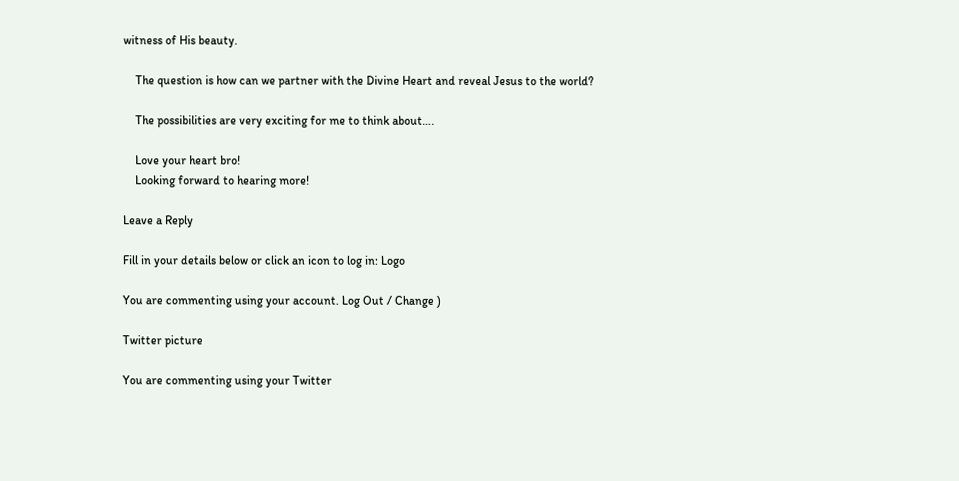witness of His beauty.

    The question is how can we partner with the Divine Heart and reveal Jesus to the world?

    The possibilities are very exciting for me to think about….

    Love your heart bro!
    Looking forward to hearing more!

Leave a Reply

Fill in your details below or click an icon to log in: Logo

You are commenting using your account. Log Out / Change )

Twitter picture

You are commenting using your Twitter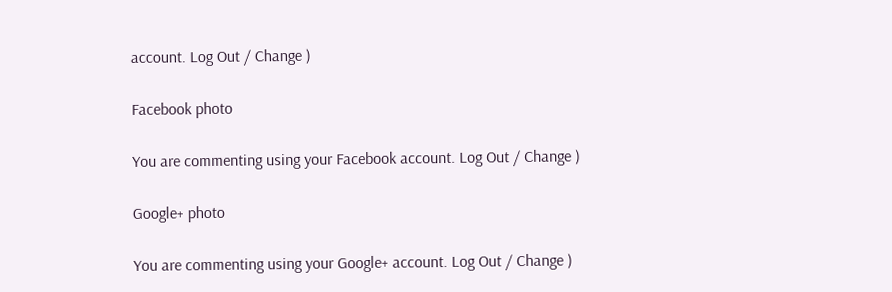account. Log Out / Change )

Facebook photo

You are commenting using your Facebook account. Log Out / Change )

Google+ photo

You are commenting using your Google+ account. Log Out / Change )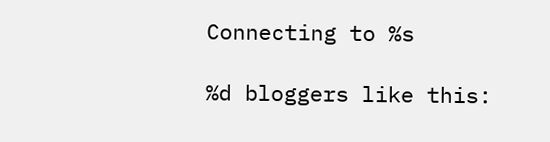Connecting to %s

%d bloggers like this: